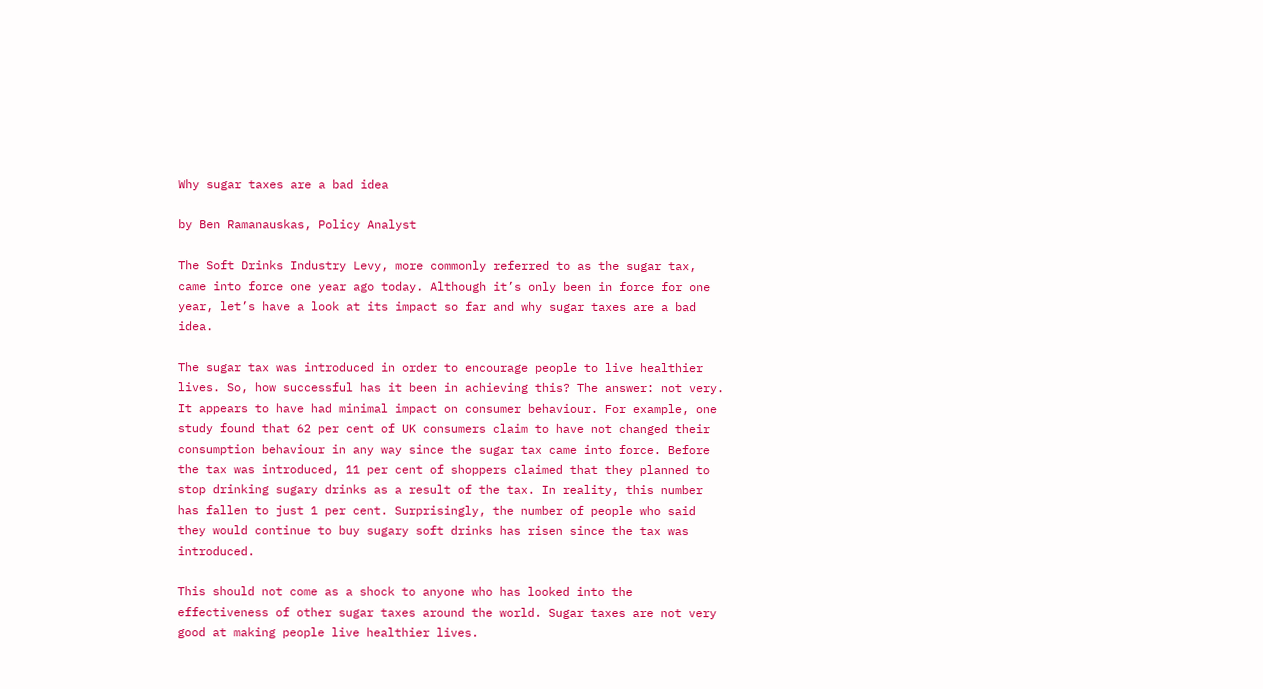Why sugar taxes are a bad idea

by Ben Ramanauskas, Policy Analyst

The Soft Drinks Industry Levy, more commonly referred to as the sugar tax, came into force one year ago today. Although it’s only been in force for one year, let’s have a look at its impact so far and why sugar taxes are a bad idea.

The sugar tax was introduced in order to encourage people to live healthier lives. So, how successful has it been in achieving this? The answer: not very. It appears to have had minimal impact on consumer behaviour. For example, one study found that 62 per cent of UK consumers claim to have not changed their consumption behaviour in any way since the sugar tax came into force. Before the tax was introduced, 11 per cent of shoppers claimed that they planned to stop drinking sugary drinks as a result of the tax. In reality, this number has fallen to just 1 per cent. Surprisingly, the number of people who said they would continue to buy sugary soft drinks has risen since the tax was introduced.

This should not come as a shock to anyone who has looked into the effectiveness of other sugar taxes around the world. Sugar taxes are not very good at making people live healthier lives.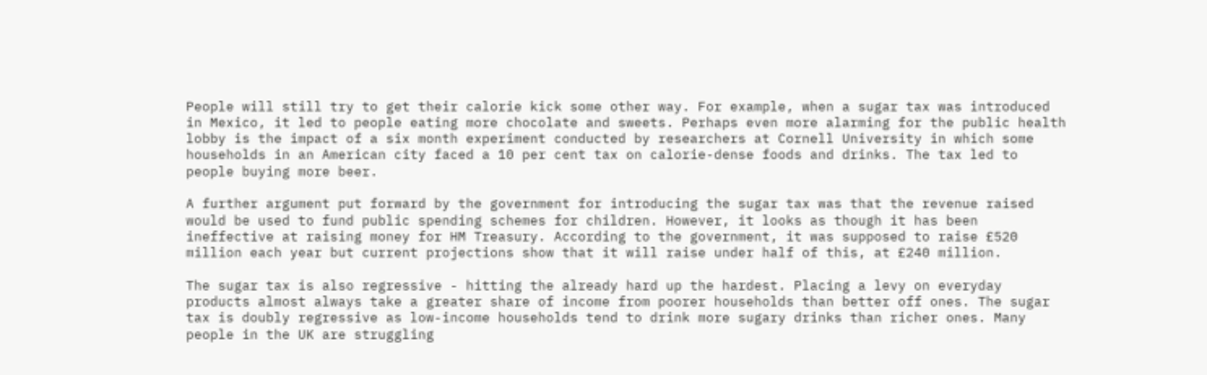People will still try to get their calorie kick some other way. For example, when a sugar tax was introduced in Mexico, it led to people eating more chocolate and sweets. Perhaps even more alarming for the public health lobby is the impact of a six month experiment conducted by researchers at Cornell University in which some households in an American city faced a 10 per cent tax on calorie-dense foods and drinks. The tax led to people buying more beer.

A further argument put forward by the government for introducing the sugar tax was that the revenue raised would be used to fund public spending schemes for children. However, it looks as though it has been ineffective at raising money for HM Treasury. According to the government, it was supposed to raise £520 million each year but current projections show that it will raise under half of this, at £240 million.

The sugar tax is also regressive - hitting the already hard up the hardest. Placing a levy on everyday products almost always take a greater share of income from poorer households than better off ones. The sugar tax is doubly regressive as low-income households tend to drink more sugary drinks than richer ones. Many people in the UK are struggling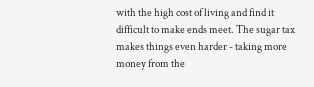with the high cost of living and find it difficult to make ends meet. The sugar tax makes things even harder - taking more money from the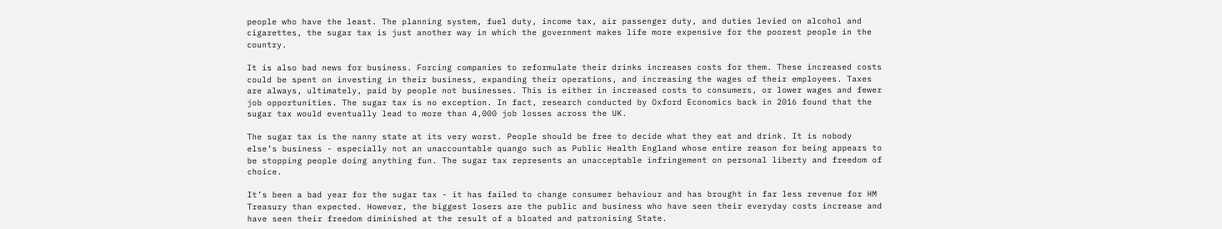people who have the least. The planning system, fuel duty, income tax, air passenger duty, and duties levied on alcohol and cigarettes, the sugar tax is just another way in which the government makes life more expensive for the poorest people in the country.

It is also bad news for business. Forcing companies to reformulate their drinks increases costs for them. These increased costs could be spent on investing in their business, expanding their operations, and increasing the wages of their employees. Taxes are always, ultimately, paid by people not businesses. This is either in increased costs to consumers, or lower wages and fewer job opportunities. The sugar tax is no exception. In fact, research conducted by Oxford Economics back in 2016 found that the sugar tax would eventually lead to more than 4,000 job losses across the UK.

The sugar tax is the nanny state at its very worst. People should be free to decide what they eat and drink. It is nobody else’s business - especially not an unaccountable quango such as Public Health England whose entire reason for being appears to be stopping people doing anything fun. The sugar tax represents an unacceptable infringement on personal liberty and freedom of choice.

It’s been a bad year for the sugar tax - it has failed to change consumer behaviour and has brought in far less revenue for HM Treasury than expected. However, the biggest losers are the public and business who have seen their everyday costs increase and have seen their freedom diminished at the result of a bloated and patronising State.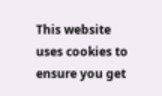This website uses cookies to ensure you get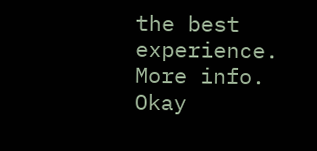the best experience.  More info. Okay